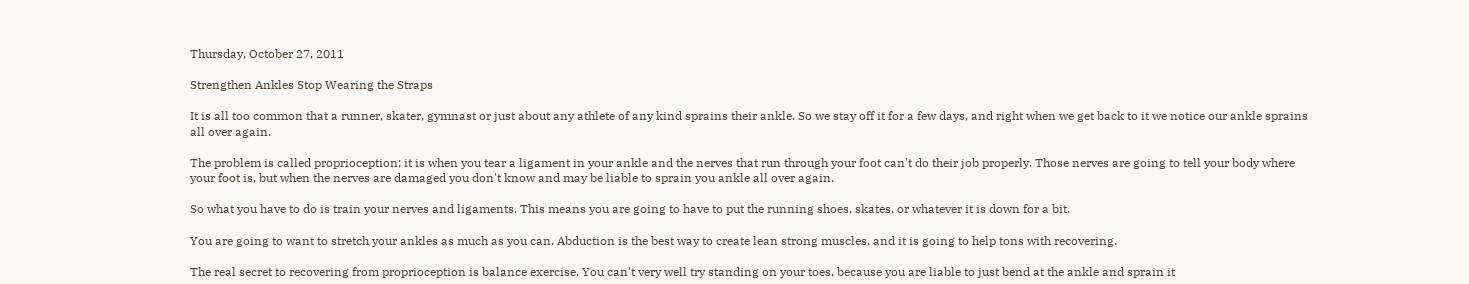Thursday, October 27, 2011

Strengthen Ankles Stop Wearing the Straps

It is all too common that a runner, skater, gymnast or just about any athlete of any kind sprains their ankle. So we stay off it for a few days, and right when we get back to it we notice our ankle sprains all over again.

The problem is called proprioception; it is when you tear a ligament in your ankle and the nerves that run through your foot can't do their job properly. Those nerves are going to tell your body where your foot is, but when the nerves are damaged you don't know and may be liable to sprain you ankle all over again.

So what you have to do is train your nerves and ligaments. This means you are going to have to put the running shoes, skates, or whatever it is down for a bit.

You are going to want to stretch your ankles as much as you can. Abduction is the best way to create lean strong muscles, and it is going to help tons with recovering.

The real secret to recovering from proprioception is balance exercise. You can't very well try standing on your toes, because you are liable to just bend at the ankle and sprain it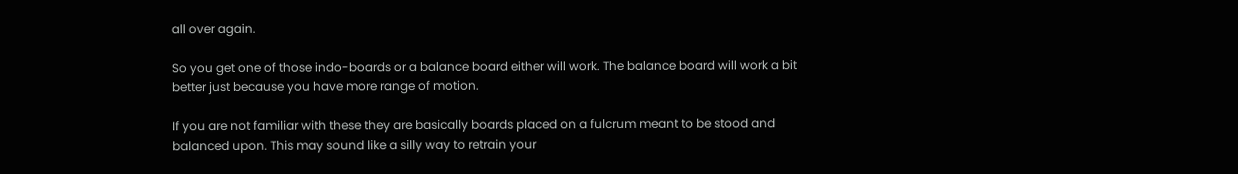all over again.

So you get one of those indo-boards or a balance board either will work. The balance board will work a bit better just because you have more range of motion.

If you are not familiar with these they are basically boards placed on a fulcrum meant to be stood and balanced upon. This may sound like a silly way to retrain your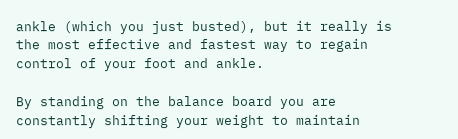ankle (which you just busted), but it really is the most effective and fastest way to regain control of your foot and ankle.

By standing on the balance board you are constantly shifting your weight to maintain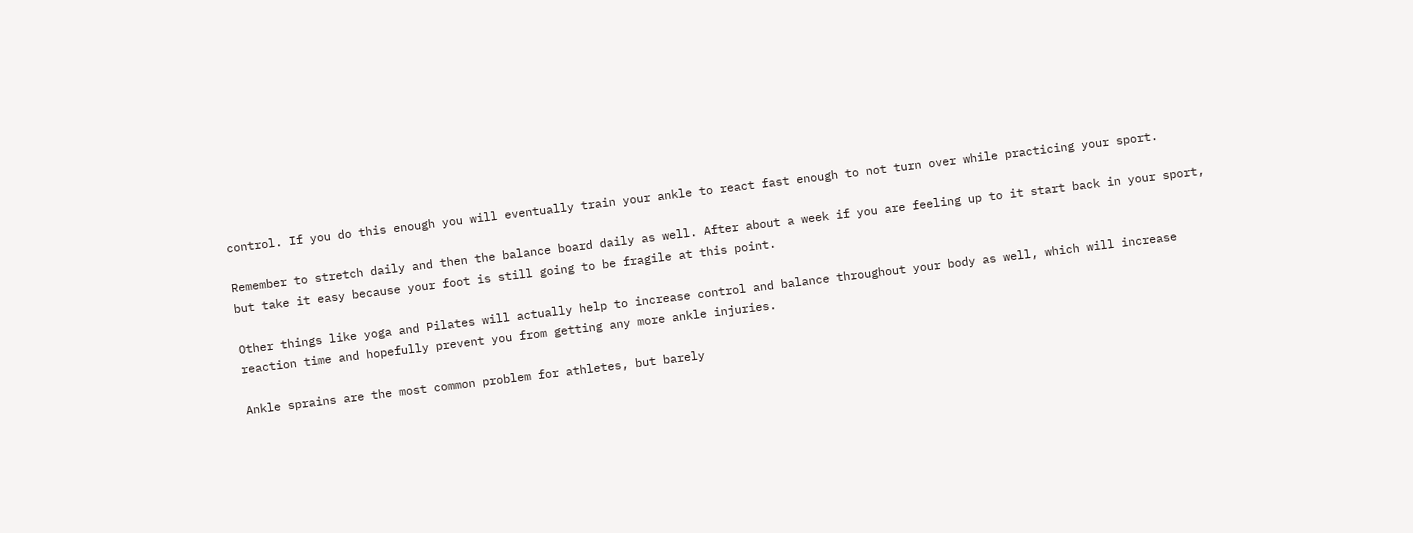control. If you do this enough you will eventually train your ankle to react fast enough to not turn over while practicing your sport.

Remember to stretch daily and then the balance board daily as well. After about a week if you are feeling up to it start back in your sport, but take it easy because your foot is still going to be fragile at this point.

Other things like yoga and Pilates will actually help to increase control and balance throughout your body as well, which will increase reaction time and hopefully prevent you from getting any more ankle injuries.

Ankle sprains are the most common problem for athletes, but barely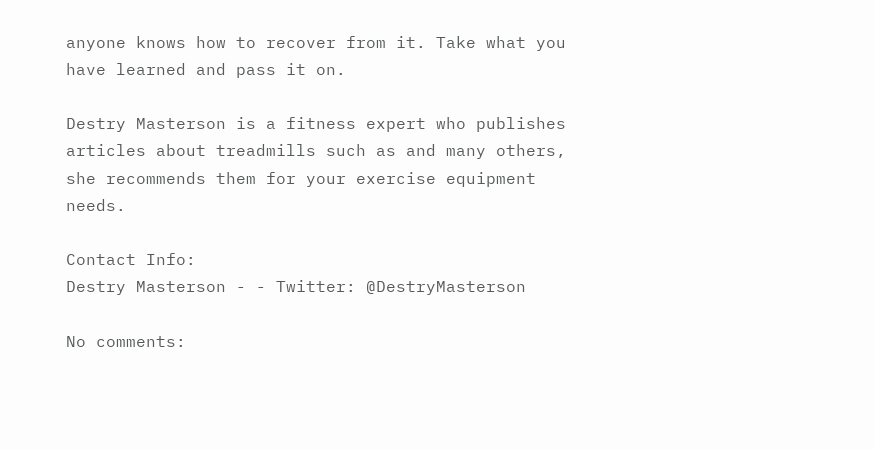anyone knows how to recover from it. Take what you have learned and pass it on.

Destry Masterson is a fitness expert who publishes articles about treadmills such as and many others, she recommends them for your exercise equipment needs.

Contact Info:
Destry Masterson - - Twitter: @DestryMasterson

No comments: